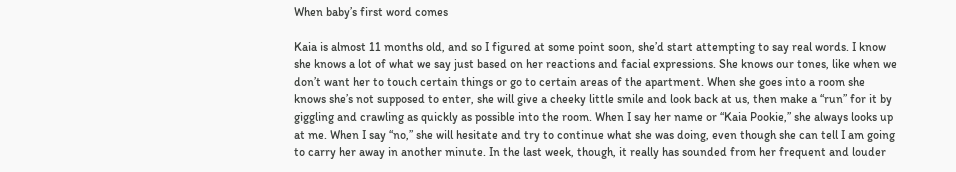When baby’s first word comes

Kaia is almost 11 months old, and so I figured at some point soon, she’d start attempting to say real words. I know she knows a lot of what we say just based on her reactions and facial expressions. She knows our tones, like when we don’t want her to touch certain things or go to certain areas of the apartment. When she goes into a room she knows she’s not supposed to enter, she will give a cheeky little smile and look back at us, then make a “run” for it by giggling and crawling as quickly as possible into the room. When I say her name or “Kaia Pookie,” she always looks up at me. When I say “no,” she will hesitate and try to continue what she was doing, even though she can tell I am going to carry her away in another minute. In the last week, though, it really has sounded from her frequent and louder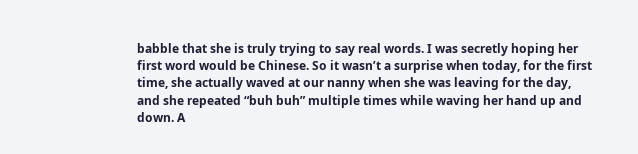babble that she is truly trying to say real words. I was secretly hoping her first word would be Chinese. So it wasn’t a surprise when today, for the first time, she actually waved at our nanny when she was leaving for the day, and she repeated “buh buh” multiple times while waving her hand up and down. A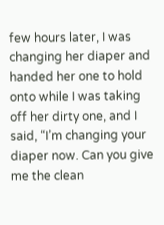few hours later, I was changing her diaper and handed her one to hold onto while I was taking off her dirty one, and I said, “I’m changing your diaper now. Can you give me the clean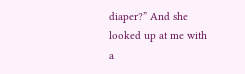diaper?” And she looked up at me with a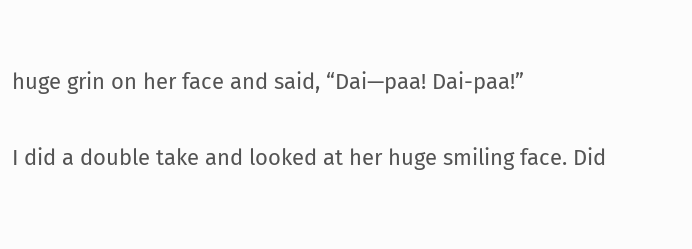huge grin on her face and said, “Dai—paa! Dai-paa!”

I did a double take and looked at her huge smiling face. Did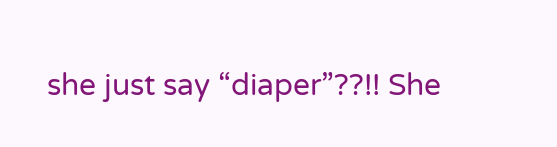she just say “diaper”??!! She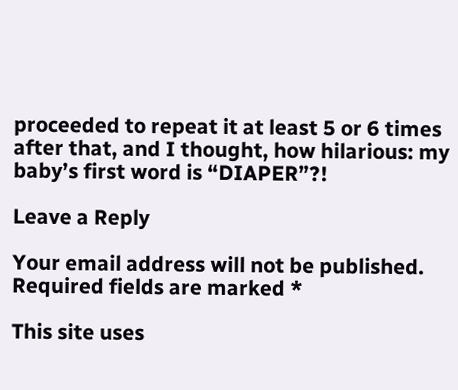proceeded to repeat it at least 5 or 6 times after that, and I thought, how hilarious: my baby’s first word is “DIAPER”?!

Leave a Reply

Your email address will not be published. Required fields are marked *

This site uses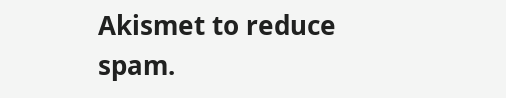Akismet to reduce spam.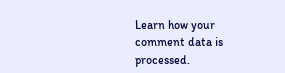Learn how your comment data is processed.